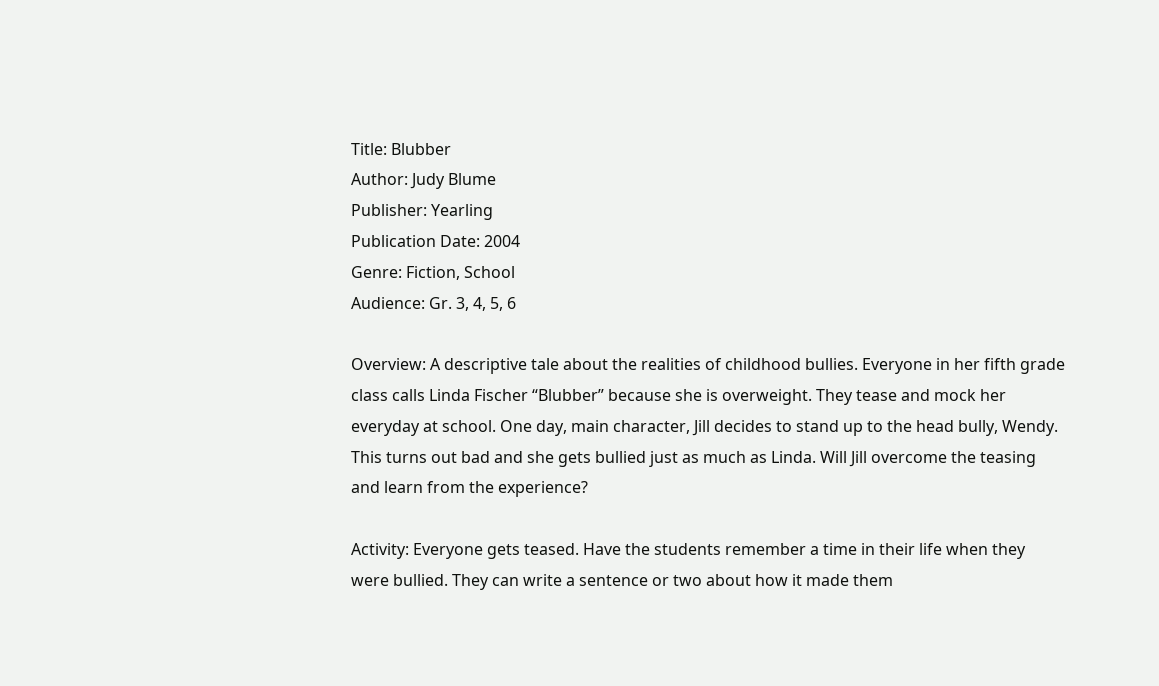Title: Blubber
Author: Judy Blume
Publisher: Yearling
Publication Date: 2004
Genre: Fiction, School
Audience: Gr. 3, 4, 5, 6

Overview: A descriptive tale about the realities of childhood bullies. Everyone in her fifth grade class calls Linda Fischer “Blubber” because she is overweight. They tease and mock her everyday at school. One day, main character, Jill decides to stand up to the head bully, Wendy. This turns out bad and she gets bullied just as much as Linda. Will Jill overcome the teasing and learn from the experience?

Activity: Everyone gets teased. Have the students remember a time in their life when they were bullied. They can write a sentence or two about how it made them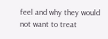feel and why they would not want to treat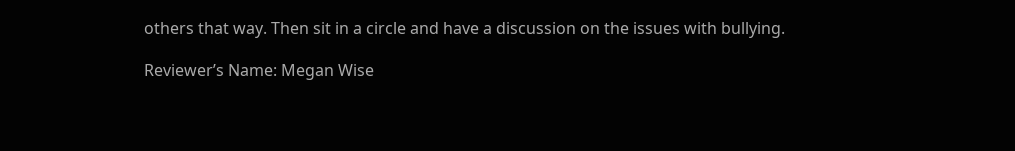others that way. Then sit in a circle and have a discussion on the issues with bullying.

Reviewer’s Name: Megan Wise